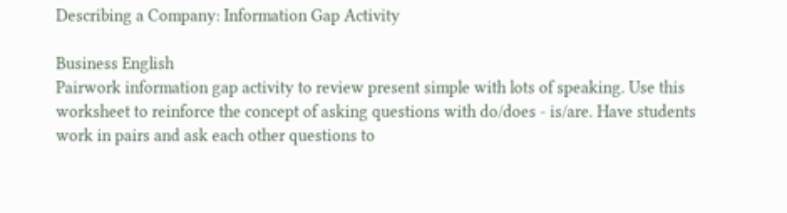Describing a Company: Information Gap Activity

Business English
Pairwork information gap activity to review present simple with lots of speaking. Use this worksheet to reinforce the concept of asking questions with do/does - is/are. Have students work in pairs and ask each other questions to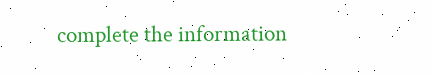complete the information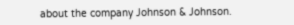about the company Johnson & Johnson.